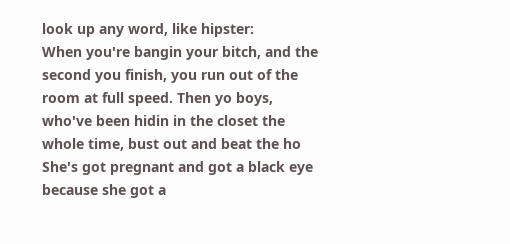look up any word, like hipster:
When you're bangin your bitch, and the second you finish, you run out of the room at full speed. Then yo boys, who've been hidin in the closet the whole time, bust out and beat the ho
She's got pregnant and got a black eye because she got a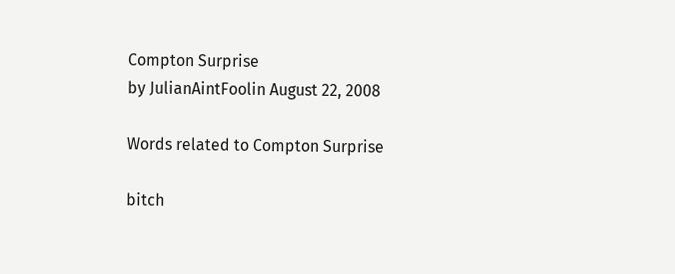Compton Surprise
by JulianAintFoolin August 22, 2008

Words related to Compton Surprise

bitch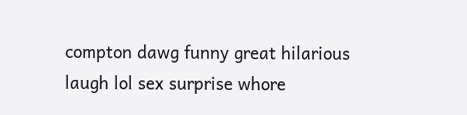compton dawg funny great hilarious laugh lol sex surprise whore